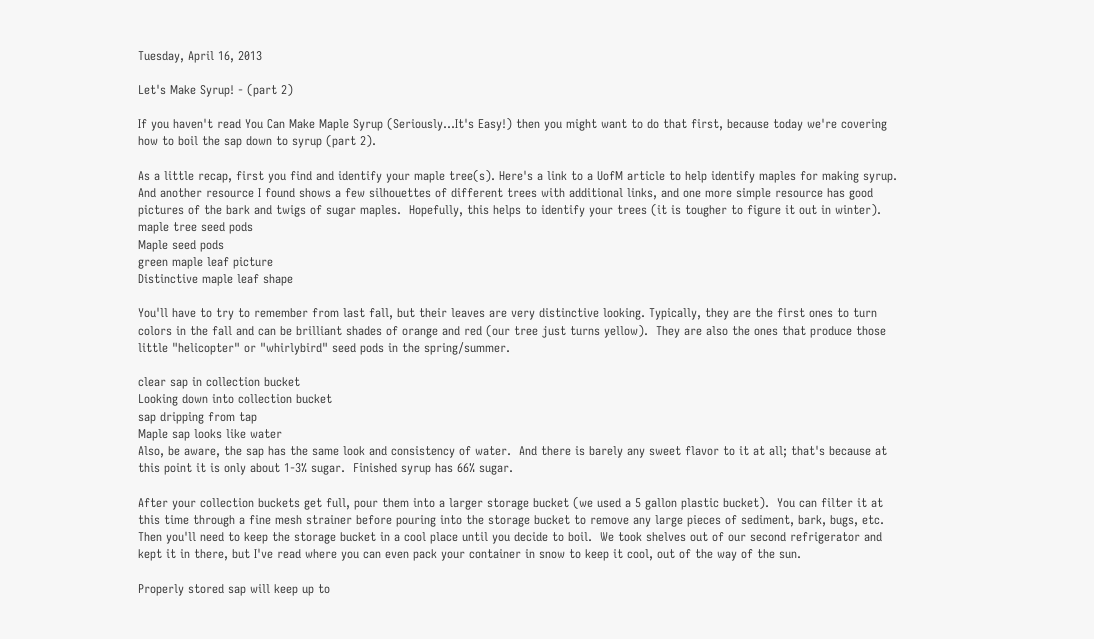Tuesday, April 16, 2013

Let's Make Syrup! - (part 2)

If you haven't read You Can Make Maple Syrup (Seriously...It's Easy!) then you might want to do that first, because today we're covering how to boil the sap down to syrup (part 2).

As a little recap, first you find and identify your maple tree(s). Here's a link to a UofM article to help identify maples for making syrup. And another resource I found shows a few silhouettes of different trees with additional links, and one more simple resource has good pictures of the bark and twigs of sugar maples.  Hopefully, this helps to identify your trees (it is tougher to figure it out in winter).
maple tree seed pods
Maple seed pods
green maple leaf picture
Distinctive maple leaf shape

You'll have to try to remember from last fall, but their leaves are very distinctive looking. Typically, they are the first ones to turn colors in the fall and can be brilliant shades of orange and red (our tree just turns yellow).  They are also the ones that produce those little "helicopter" or "whirlybird" seed pods in the spring/summer.

clear sap in collection bucket
Looking down into collection bucket
sap dripping from tap
Maple sap looks like water
Also, be aware, the sap has the same look and consistency of water.  And there is barely any sweet flavor to it at all; that's because at this point it is only about 1-3% sugar.  Finished syrup has 66% sugar.

After your collection buckets get full, pour them into a larger storage bucket (we used a 5 gallon plastic bucket).  You can filter it at this time through a fine mesh strainer before pouring into the storage bucket to remove any large pieces of sediment, bark, bugs, etc.  Then you'll need to keep the storage bucket in a cool place until you decide to boil.  We took shelves out of our second refrigerator and kept it in there, but I've read where you can even pack your container in snow to keep it cool, out of the way of the sun.

Properly stored sap will keep up to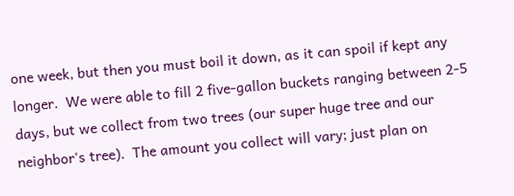one week, but then you must boil it down, as it can spoil if kept any longer.  We were able to fill 2 five-gallon buckets ranging between 2-5 days, but we collect from two trees (our super huge tree and our neighbor's tree).  The amount you collect will vary; just plan on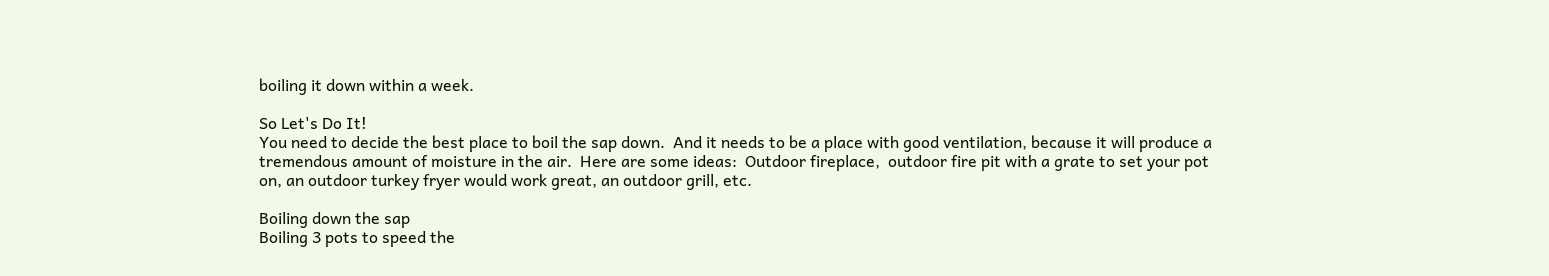boiling it down within a week.

So Let's Do It!
You need to decide the best place to boil the sap down.  And it needs to be a place with good ventilation, because it will produce a tremendous amount of moisture in the air.  Here are some ideas:  Outdoor fireplace,  outdoor fire pit with a grate to set your pot on, an outdoor turkey fryer would work great, an outdoor grill, etc.

Boiling down the sap
Boiling 3 pots to speed the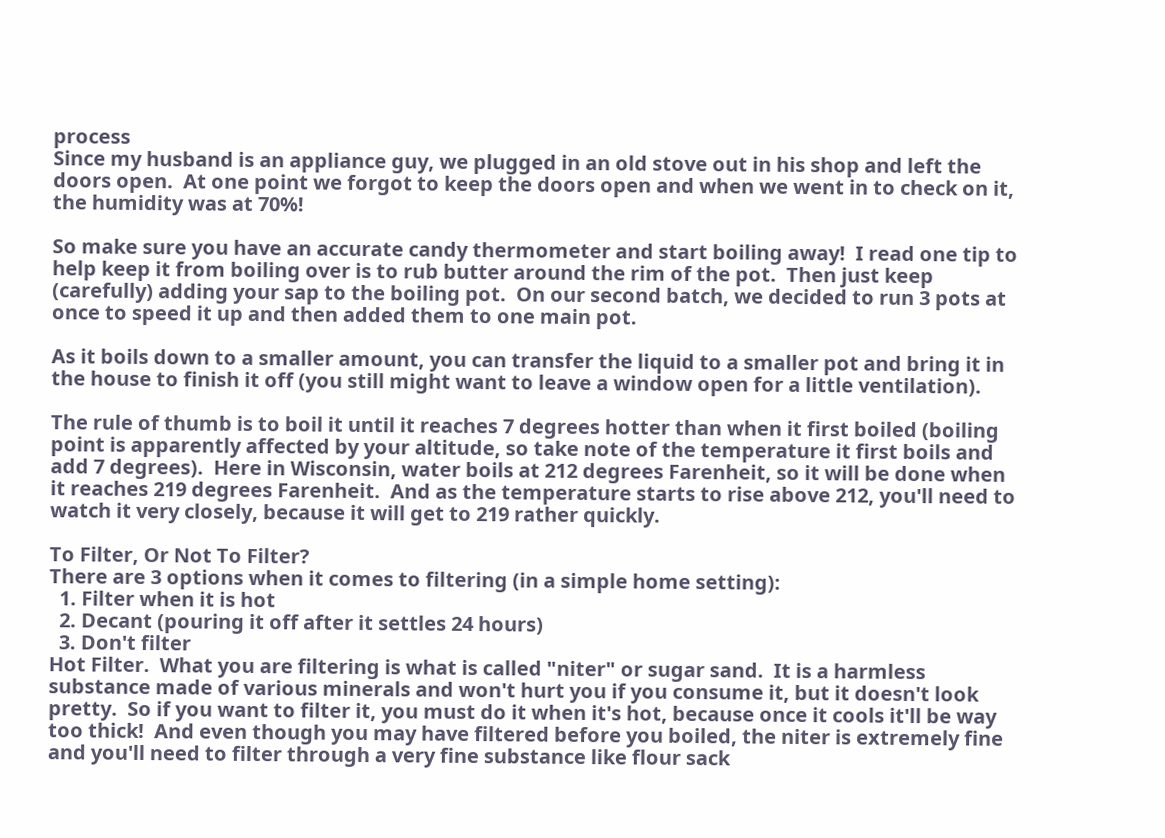process
Since my husband is an appliance guy, we plugged in an old stove out in his shop and left the doors open.  At one point we forgot to keep the doors open and when we went in to check on it, the humidity was at 70%!

So make sure you have an accurate candy thermometer and start boiling away!  I read one tip to help keep it from boiling over is to rub butter around the rim of the pot.  Then just keep (carefully) adding your sap to the boiling pot.  On our second batch, we decided to run 3 pots at once to speed it up and then added them to one main pot.

As it boils down to a smaller amount, you can transfer the liquid to a smaller pot and bring it in the house to finish it off (you still might want to leave a window open for a little ventilation).

The rule of thumb is to boil it until it reaches 7 degrees hotter than when it first boiled (boiling point is apparently affected by your altitude, so take note of the temperature it first boils and add 7 degrees).  Here in Wisconsin, water boils at 212 degrees Farenheit, so it will be done when it reaches 219 degrees Farenheit.  And as the temperature starts to rise above 212, you'll need to watch it very closely, because it will get to 219 rather quickly.

To Filter, Or Not To Filter?
There are 3 options when it comes to filtering (in a simple home setting):
  1. Filter when it is hot
  2. Decant (pouring it off after it settles 24 hours)
  3. Don't filter
Hot Filter.  What you are filtering is what is called "niter" or sugar sand.  It is a harmless substance made of various minerals and won't hurt you if you consume it, but it doesn't look pretty.  So if you want to filter it, you must do it when it's hot, because once it cools it'll be way too thick!  And even though you may have filtered before you boiled, the niter is extremely fine and you'll need to filter through a very fine substance like flour sack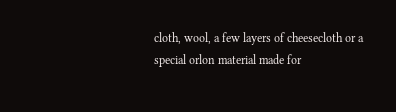cloth, wool, a few layers of cheesecloth or a special orlon material made for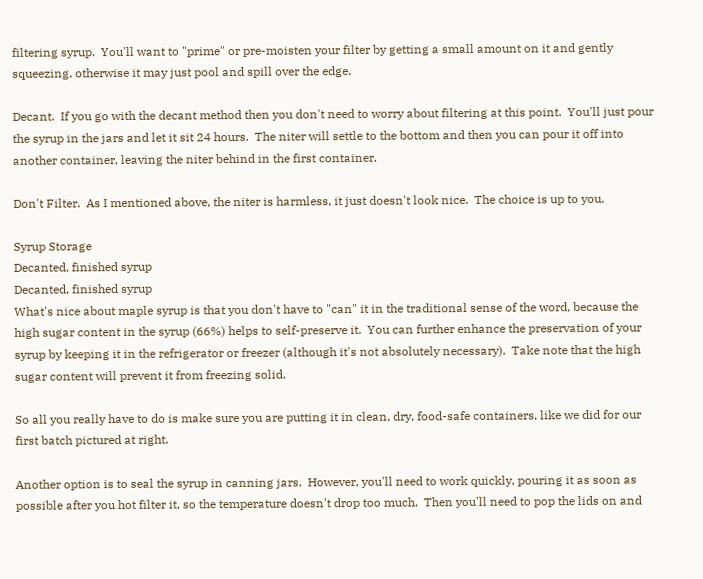filtering syrup.  You'll want to "prime" or pre-moisten your filter by getting a small amount on it and gently squeezing, otherwise it may just pool and spill over the edge.

Decant.  If you go with the decant method then you don't need to worry about filtering at this point.  You'll just pour the syrup in the jars and let it sit 24 hours.  The niter will settle to the bottom and then you can pour it off into another container, leaving the niter behind in the first container.

Don't Filter.  As I mentioned above, the niter is harmless, it just doesn't look nice.  The choice is up to you.

Syrup Storage
Decanted, finished syrup
Decanted, finished syrup
What's nice about maple syrup is that you don't have to "can" it in the traditional sense of the word, because the high sugar content in the syrup (66%) helps to self-preserve it.  You can further enhance the preservation of your syrup by keeping it in the refrigerator or freezer (although it's not absolutely necessary).  Take note that the high sugar content will prevent it from freezing solid.

So all you really have to do is make sure you are putting it in clean, dry, food-safe containers, like we did for our first batch pictured at right.

Another option is to seal the syrup in canning jars.  However, you'll need to work quickly, pouring it as soon as possible after you hot filter it, so the temperature doesn't drop too much.  Then you'll need to pop the lids on and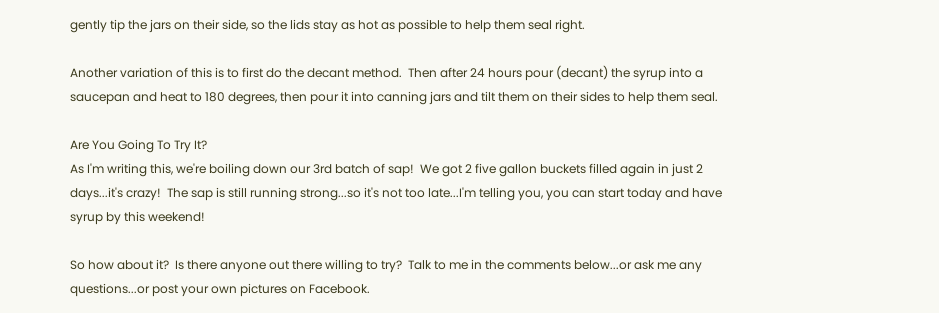gently tip the jars on their side, so the lids stay as hot as possible to help them seal right.

Another variation of this is to first do the decant method.  Then after 24 hours pour (decant) the syrup into a saucepan and heat to 180 degrees, then pour it into canning jars and tilt them on their sides to help them seal.

Are You Going To Try It?
As I'm writing this, we're boiling down our 3rd batch of sap!  We got 2 five gallon buckets filled again in just 2 days...it's crazy!  The sap is still running strong...so it's not too late...I'm telling you, you can start today and have syrup by this weekend!

So how about it?  Is there anyone out there willing to try?  Talk to me in the comments below...or ask me any questions...or post your own pictures on Facebook.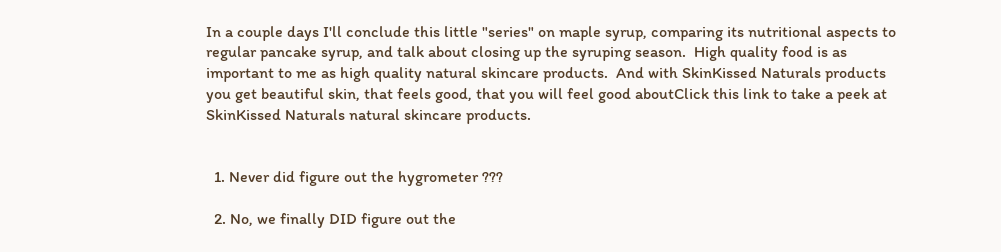In a couple days I'll conclude this little "series" on maple syrup, comparing its nutritional aspects to regular pancake syrup, and talk about closing up the syruping season.  High quality food is as important to me as high quality natural skincare products.  And with SkinKissed Naturals products you get beautiful skin, that feels good, that you will feel good aboutClick this link to take a peek at SkinKissed Naturals natural skincare products.


  1. Never did figure out the hygrometer ???

  2. No, we finally DID figure out the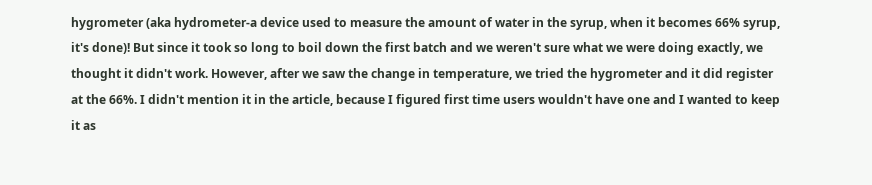hygrometer (aka hydrometer-a device used to measure the amount of water in the syrup, when it becomes 66% syrup, it's done)! But since it took so long to boil down the first batch and we weren't sure what we were doing exactly, we thought it didn't work. However, after we saw the change in temperature, we tried the hygrometer and it did register at the 66%. I didn't mention it in the article, because I figured first time users wouldn't have one and I wanted to keep it as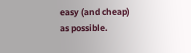easy (and cheap) as possible.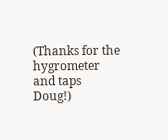(Thanks for the hygrometer and taps Doug!)